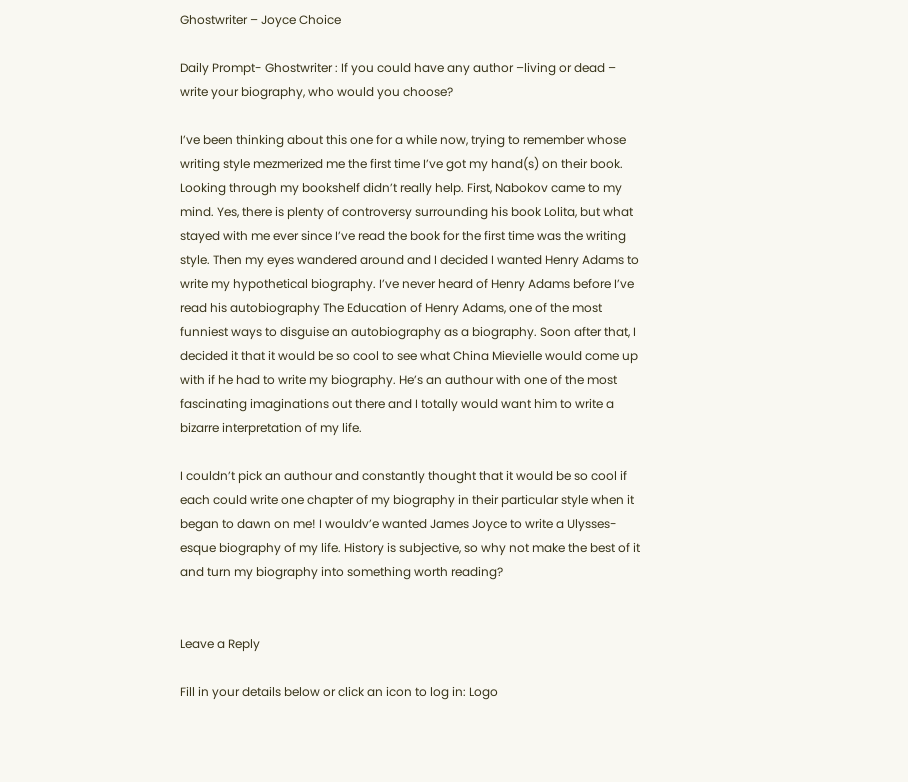Ghostwriter – Joyce Choice

Daily Prompt- Ghostwriter : If you could have any author –living or dead – write your biography, who would you choose?

I’ve been thinking about this one for a while now, trying to remember whose writing style mezmerized me the first time I’ve got my hand(s) on their book. Looking through my bookshelf didn’t really help. First, Nabokov came to my mind. Yes, there is plenty of controversy surrounding his book Lolita, but what stayed with me ever since I’ve read the book for the first time was the writing style. Then my eyes wandered around and I decided I wanted Henry Adams to write my hypothetical biography. I’ve never heard of Henry Adams before I’ve read his autobiography The Education of Henry Adams, one of the most funniest ways to disguise an autobiography as a biography. Soon after that, I decided it that it would be so cool to see what China Mievielle would come up with if he had to write my biography. He’s an authour with one of the most fascinating imaginations out there and I totally would want him to write a bizarre interpretation of my life.

I couldn’t pick an authour and constantly thought that it would be so cool if each could write one chapter of my biography in their particular style when it began to dawn on me! I wouldv’e wanted James Joyce to write a Ulysses-esque biography of my life. History is subjective, so why not make the best of it and turn my biography into something worth reading?


Leave a Reply

Fill in your details below or click an icon to log in: Logo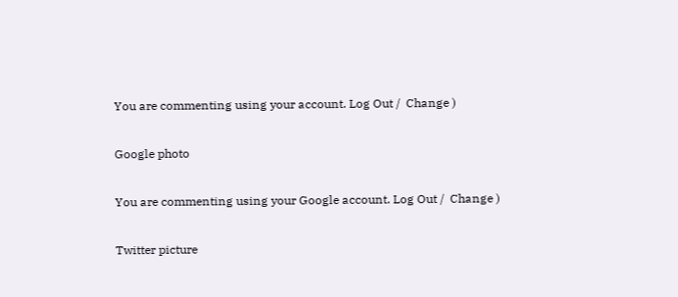You are commenting using your account. Log Out /  Change )

Google photo

You are commenting using your Google account. Log Out /  Change )

Twitter picture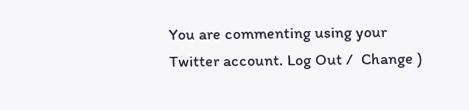You are commenting using your Twitter account. Log Out /  Change )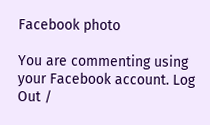Facebook photo

You are commenting using your Facebook account. Log Out /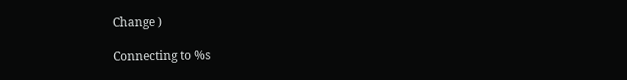Change )

Connecting to %s